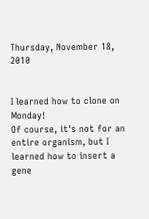Thursday, November 18, 2010


I learned how to clone on Monday!
Of course, it's not for an entire organism, but I learned how to insert a gene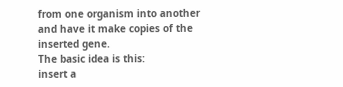from one organism into another and have it make copies of the inserted gene.
The basic idea is this:
insert a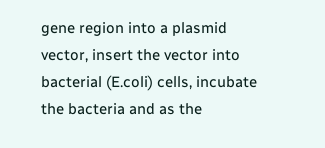gene region into a plasmid vector, insert the vector into bacterial (E.coli) cells, incubate the bacteria and as the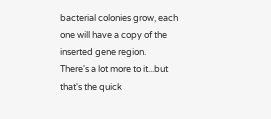bacterial colonies grow, each one will have a copy of the inserted gene region.
There's a lot more to it...but that's the quick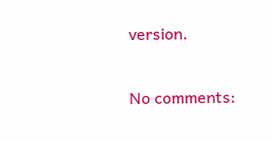version.

No comments: